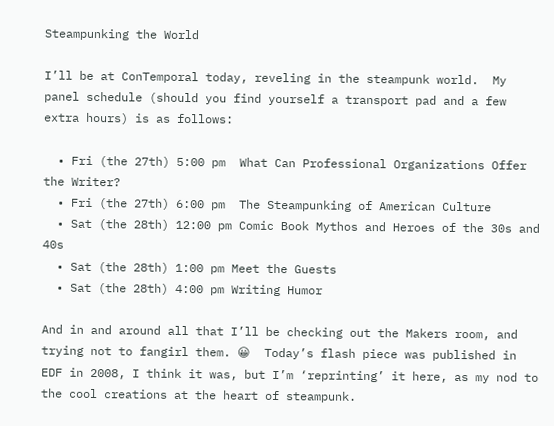Steampunking the World

I’ll be at ConTemporal today, reveling in the steampunk world.  My panel schedule (should you find yourself a transport pad and a few extra hours) is as follows:

  • Fri (the 27th) 5:00 pm  What Can Professional Organizations Offer the Writer?
  • Fri (the 27th) 6:00 pm  The Steampunking of American Culture
  • Sat (the 28th) 12:00 pm Comic Book Mythos and Heroes of the 30s and 40s
  • Sat (the 28th) 1:00 pm Meet the Guests
  • Sat (the 28th) 4:00 pm Writing Humor

And in and around all that I’ll be checking out the Makers room, and trying not to fangirl them. 😀  Today’s flash piece was published in EDF in 2008, I think it was, but I’m ‘reprinting’ it here, as my nod to the cool creations at the heart of steampunk.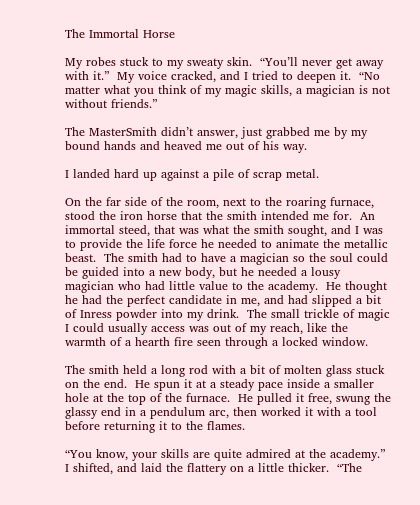The Immortal Horse

My robes stuck to my sweaty skin.  “You’ll never get away with it.”  My voice cracked, and I tried to deepen it.  “No matter what you think of my magic skills, a magician is not without friends.”

The MasterSmith didn’t answer, just grabbed me by my bound hands and heaved me out of his way.

I landed hard up against a pile of scrap metal.

On the far side of the room, next to the roaring furnace, stood the iron horse that the smith intended me for.  An immortal steed, that was what the smith sought, and I was to provide the life force he needed to animate the metallic beast.  The smith had to have a magician so the soul could be guided into a new body, but he needed a lousy magician who had little value to the academy.  He thought he had the perfect candidate in me, and had slipped a bit of Inress powder into my drink.  The small trickle of magic I could usually access was out of my reach, like the warmth of a hearth fire seen through a locked window.

The smith held a long rod with a bit of molten glass stuck on the end.  He spun it at a steady pace inside a smaller hole at the top of the furnace.  He pulled it free, swung the glassy end in a pendulum arc, then worked it with a tool before returning it to the flames.

“You know, your skills are quite admired at the academy.”  I shifted, and laid the flattery on a little thicker.  “The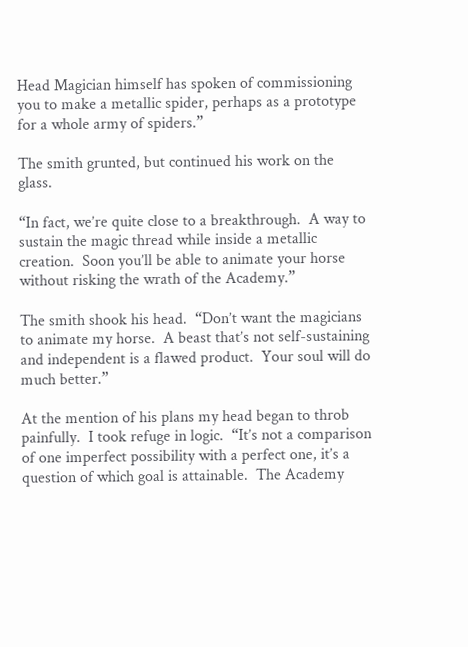Head Magician himself has spoken of commissioning you to make a metallic spider, perhaps as a prototype for a whole army of spiders.”

The smith grunted, but continued his work on the glass.

“In fact, we’re quite close to a breakthrough.  A way to sustain the magic thread while inside a metallic creation.  Soon you’ll be able to animate your horse without risking the wrath of the Academy.”

The smith shook his head.  “Don’t want the magicians to animate my horse.  A beast that’s not self-sustaining and independent is a flawed product.  Your soul will do much better.”

At the mention of his plans my head began to throb painfully.  I took refuge in logic.  “It’s not a comparison of one imperfect possibility with a perfect one, it’s a question of which goal is attainable.  The Academy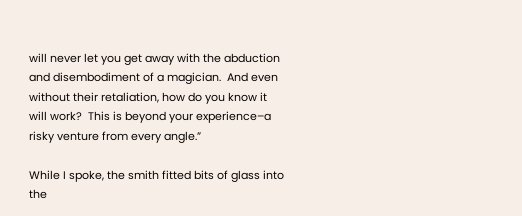will never let you get away with the abduction and disembodiment of a magician.  And even without their retaliation, how do you know it will work?  This is beyond your experience–a risky venture from every angle.”

While I spoke, the smith fitted bits of glass into the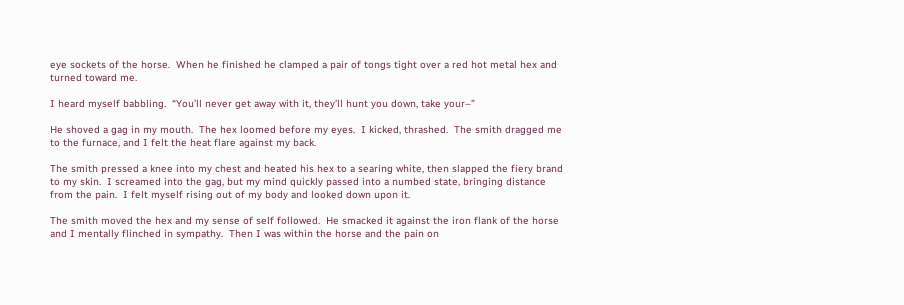eye sockets of the horse.  When he finished he clamped a pair of tongs tight over a red hot metal hex and turned toward me.

I heard myself babbling.  “You’ll never get away with it, they’ll hunt you down, take your–”

He shoved a gag in my mouth.  The hex loomed before my eyes.  I kicked, thrashed.  The smith dragged me to the furnace, and I felt the heat flare against my back.

The smith pressed a knee into my chest and heated his hex to a searing white, then slapped the fiery brand to my skin.  I screamed into the gag, but my mind quickly passed into a numbed state, bringing distance from the pain.  I felt myself rising out of my body and looked down upon it.

The smith moved the hex and my sense of self followed.  He smacked it against the iron flank of the horse and I mentally flinched in sympathy.  Then I was within the horse and the pain on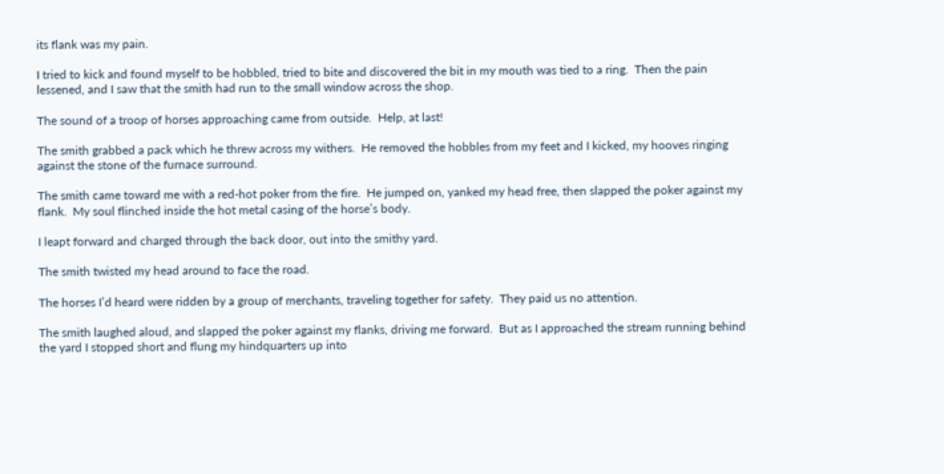its flank was my pain.

I tried to kick and found myself to be hobbled, tried to bite and discovered the bit in my mouth was tied to a ring.  Then the pain lessened, and I saw that the smith had run to the small window across the shop.

The sound of a troop of horses approaching came from outside.  Help, at last!

The smith grabbed a pack which he threw across my withers.  He removed the hobbles from my feet and I kicked, my hooves ringing against the stone of the furnace surround.

The smith came toward me with a red-hot poker from the fire.  He jumped on, yanked my head free, then slapped the poker against my flank.  My soul flinched inside the hot metal casing of the horse’s body.

I leapt forward and charged through the back door, out into the smithy yard.

The smith twisted my head around to face the road.

The horses I’d heard were ridden by a group of merchants, traveling together for safety.  They paid us no attention.

The smith laughed aloud, and slapped the poker against my flanks, driving me forward.  But as I approached the stream running behind the yard I stopped short and flung my hindquarters up into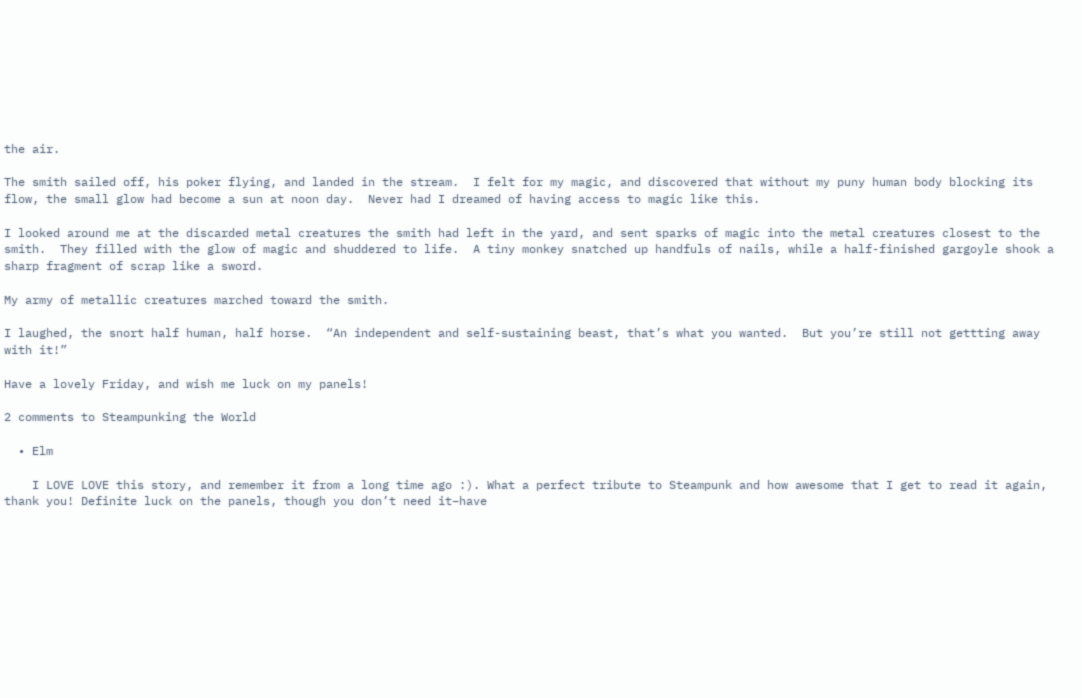the air.

The smith sailed off, his poker flying, and landed in the stream.  I felt for my magic, and discovered that without my puny human body blocking its flow, the small glow had become a sun at noon day.  Never had I dreamed of having access to magic like this.

I looked around me at the discarded metal creatures the smith had left in the yard, and sent sparks of magic into the metal creatures closest to the smith.  They filled with the glow of magic and shuddered to life.  A tiny monkey snatched up handfuls of nails, while a half-finished gargoyle shook a sharp fragment of scrap like a sword.

My army of metallic creatures marched toward the smith.

I laughed, the snort half human, half horse.  “An independent and self-sustaining beast, that’s what you wanted.  But you’re still not gettting away with it!”

Have a lovely Friday, and wish me luck on my panels!

2 comments to Steampunking the World

  • Elm

    I LOVE LOVE this story, and remember it from a long time ago :). What a perfect tribute to Steampunk and how awesome that I get to read it again, thank you! Definite luck on the panels, though you don’t need it–have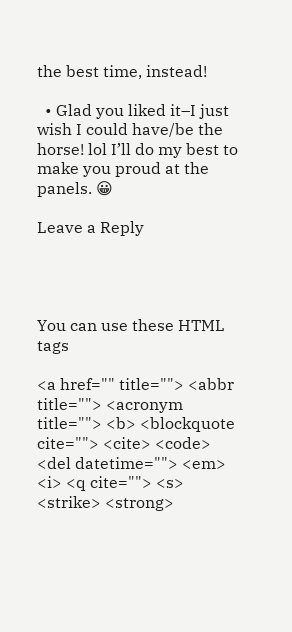the best time, instead!

  • Glad you liked it–I just wish I could have/be the horse! lol I’ll do my best to make you proud at the panels. 😀

Leave a Reply




You can use these HTML tags

<a href="" title=""> <abbr title=""> <acronym title=""> <b> <blockquote cite=""> <cite> <code> <del datetime=""> <em> <i> <q cite=""> <s> <strike> <strong>